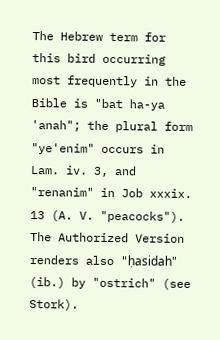The Hebrew term for this bird occurring most frequently in the Bible is "bat ha-ya 'anah"; the plural form "ye'enim" occurs in Lam. iv. 3, and "renanim" in Job xxxix. 13 (A. V. "peacocks"). The Authorized Version renders also "ḥasidah" (ib.) by "ostrich" (see Stork).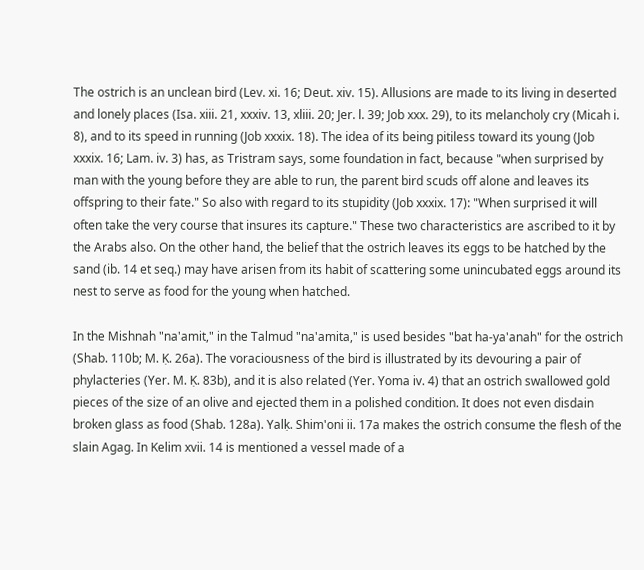The ostrich is an unclean bird (Lev. xi. 16; Deut. xiv. 15). Allusions are made to its living in deserted and lonely places (Isa. xiii. 21, xxxiv. 13, xliii. 20; Jer. l. 39; Job xxx. 29), to its melancholy cry (Micah i. 8), and to its speed in running (Job xxxix. 18). The idea of its being pitiless toward its young (Job xxxix. 16; Lam. iv. 3) has, as Tristram says, some foundation in fact, because "when surprised by man with the young before they are able to run, the parent bird scuds off alone and leaves its offspring to their fate." So also with regard to its stupidity (Job xxxix. 17): "When surprised it will often take the very course that insures its capture." These two characteristics are ascribed to it by the Arabs also. On the other hand, the belief that the ostrich leaves its eggs to be hatched by the sand (ib. 14 et seq.) may have arisen from its habit of scattering some unincubated eggs around its nest to serve as food for the young when hatched.

In the Mishnah "na'amit," in the Talmud "na'amita," is used besides "bat ha-ya'anah" for the ostrich (Shab. 110b; M. Ḳ. 26a). The voraciousness of the bird is illustrated by its devouring a pair of phylacteries (Yer. M. Ḳ. 83b), and it is also related (Yer. Yoma iv. 4) that an ostrich swallowed gold pieces of the size of an olive and ejected them in a polished condition. It does not even disdain broken glass as food (Shab. 128a). Yalḳ. Shim'oni ii. 17a makes the ostrich consume the flesh of the slain Agag. In Kelim xvii. 14 is mentioned a vessel made of a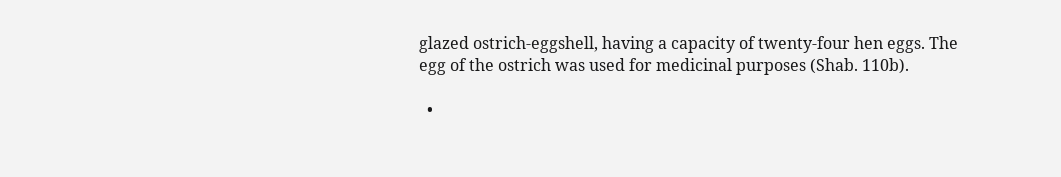glazed ostrich-eggshell, having a capacity of twenty-four hen eggs. The egg of the ostrich was used for medicinal purposes (Shab. 110b).

  •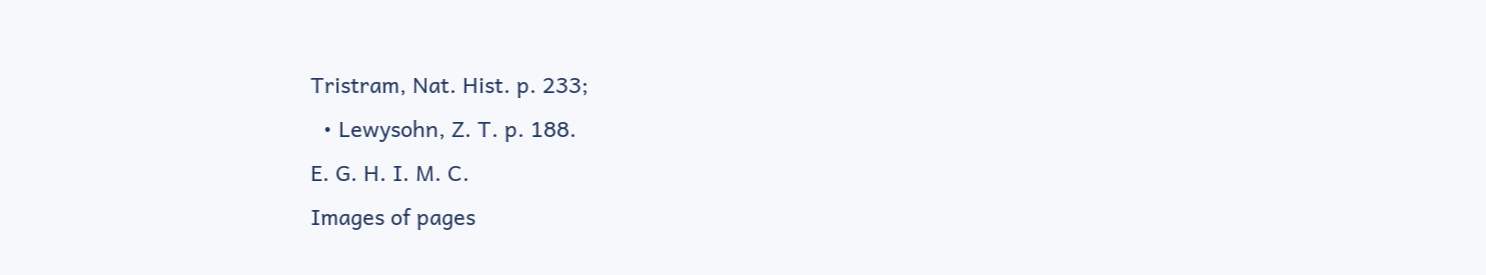Tristram, Nat. Hist. p. 233;
  • Lewysohn, Z. T. p. 188.
E. G. H. I. M. C.
Images of pages